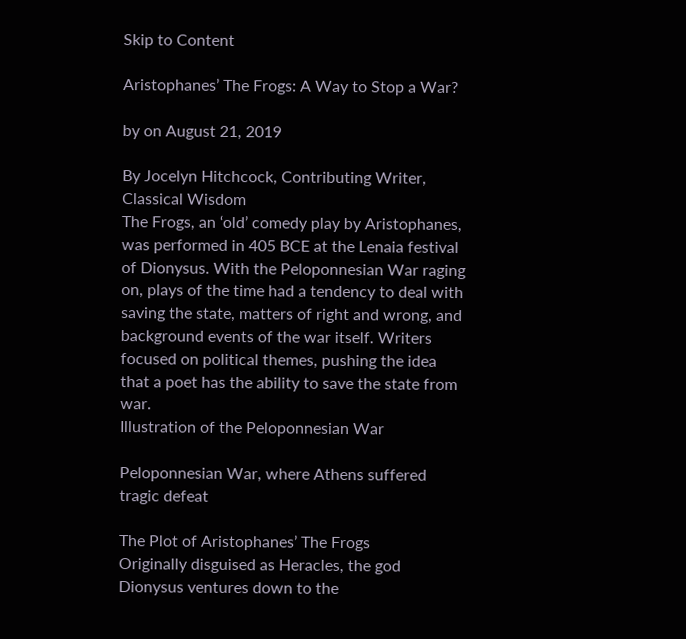Skip to Content

Aristophanes’ The Frogs: A Way to Stop a War?

by on August 21, 2019

By Jocelyn Hitchcock, Contributing Writer, Classical Wisdom
The Frogs, an ‘old’ comedy play by Aristophanes, was performed in 405 BCE at the Lenaia festival of Dionysus. With the Peloponnesian War raging on, plays of the time had a tendency to deal with saving the state, matters of right and wrong, and background events of the war itself. Writers focused on political themes, pushing the idea that a poet has the ability to save the state from war.
Illustration of the Peloponnesian War

Peloponnesian War, where Athens suffered tragic defeat

The Plot of Aristophanes’ The Frogs
Originally disguised as Heracles, the god Dionysus ventures down to the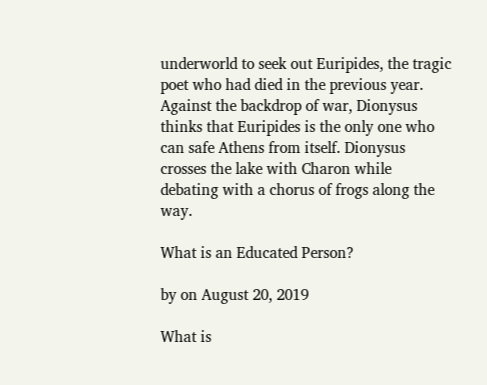underworld to seek out Euripides, the tragic poet who had died in the previous year. Against the backdrop of war, Dionysus thinks that Euripides is the only one who can safe Athens from itself. Dionysus crosses the lake with Charon while debating with a chorus of frogs along the way.

What is an Educated Person?

by on August 20, 2019

What is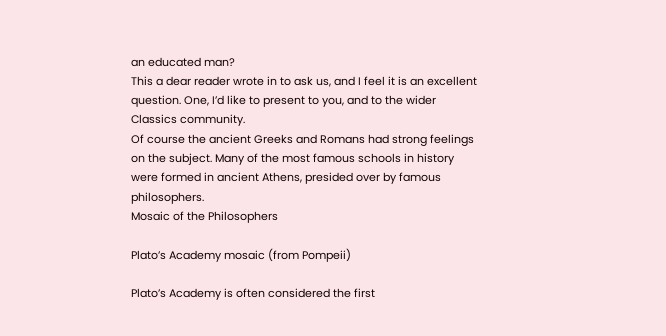an educated man?
This a dear reader wrote in to ask us, and I feel it is an excellent question. One, I’d like to present to you, and to the wider Classics community.
Of course the ancient Greeks and Romans had strong feelings on the subject. Many of the most famous schools in history were formed in ancient Athens, presided over by famous philosophers.
Mosaic of the Philosophers

Plato’s Academy mosaic (from Pompeii)

Plato’s Academy is often considered the first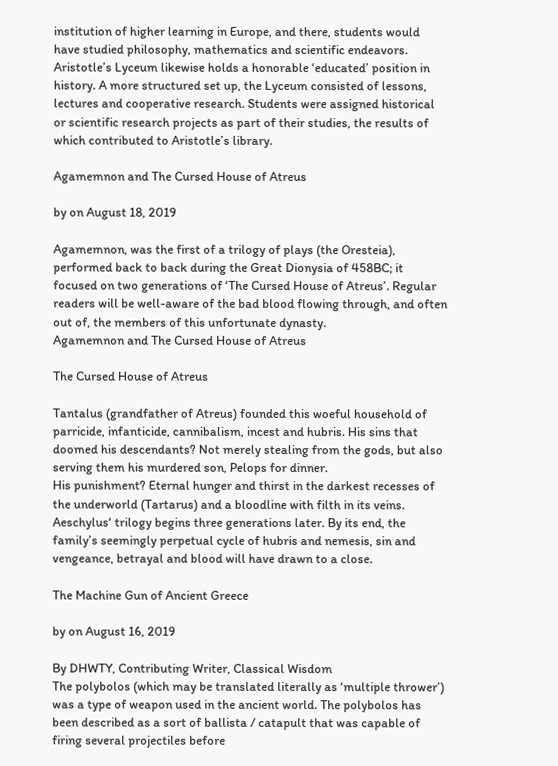institution of higher learning in Europe, and there, students would have studied philosophy, mathematics and scientific endeavors. Aristotle’s Lyceum likewise holds a honorable ‘educated’ position in history. A more structured set up, the Lyceum consisted of lessons, lectures and cooperative research. Students were assigned historical or scientific research projects as part of their studies, the results of which contributed to Aristotle’s library.

Agamemnon and The Cursed House of Atreus

by on August 18, 2019

Agamemnon, was the first of a trilogy of plays (the Oresteia), performed back to back during the Great Dionysia of 458BC; it focused on two generations of ‘The Cursed House of Atreus’. Regular readers will be well-aware of the bad blood flowing through, and often out of, the members of this unfortunate dynasty.
Agamemnon and The Cursed House of Atreus

The Cursed House of Atreus

Tantalus (grandfather of Atreus) founded this woeful household of parricide, infanticide, cannibalism, incest and hubris. His sins that doomed his descendants? Not merely stealing from the gods, but also serving them his murdered son, Pelops for dinner.
His punishment? Eternal hunger and thirst in the darkest recesses of the underworld (Tartarus) and a bloodline with filth in its veins.
Aeschylus‘ trilogy begins three generations later. By its end, the family’s seemingly perpetual cycle of hubris and nemesis, sin and vengeance, betrayal and blood will have drawn to a close.

The Machine Gun of Ancient Greece

by on August 16, 2019

By DHWTY, Contributing Writer, Classical Wisdom
The polybolos (which may be translated literally as ‘multiple thrower’) was a type of weapon used in the ancient world. The polybolos has been described as a sort of ballista / catapult that was capable of firing several projectiles before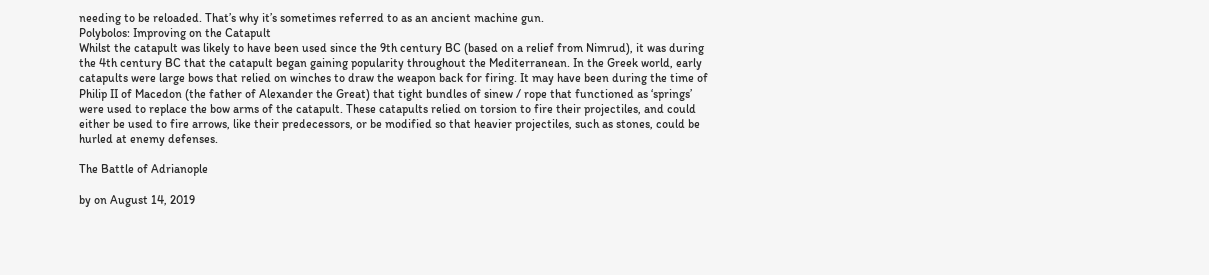needing to be reloaded. That’s why it’s sometimes referred to as an ancient machine gun.
Polybolos: Improving on the Catapult
Whilst the catapult was likely to have been used since the 9th century BC (based on a relief from Nimrud), it was during the 4th century BC that the catapult began gaining popularity throughout the Mediterranean. In the Greek world, early catapults were large bows that relied on winches to draw the weapon back for firing. It may have been during the time of Philip II of Macedon (the father of Alexander the Great) that tight bundles of sinew / rope that functioned as ‘springs’ were used to replace the bow arms of the catapult. These catapults relied on torsion to fire their projectiles, and could either be used to fire arrows, like their predecessors, or be modified so that heavier projectiles, such as stones, could be hurled at enemy defenses.

The Battle of Adrianople

by on August 14, 2019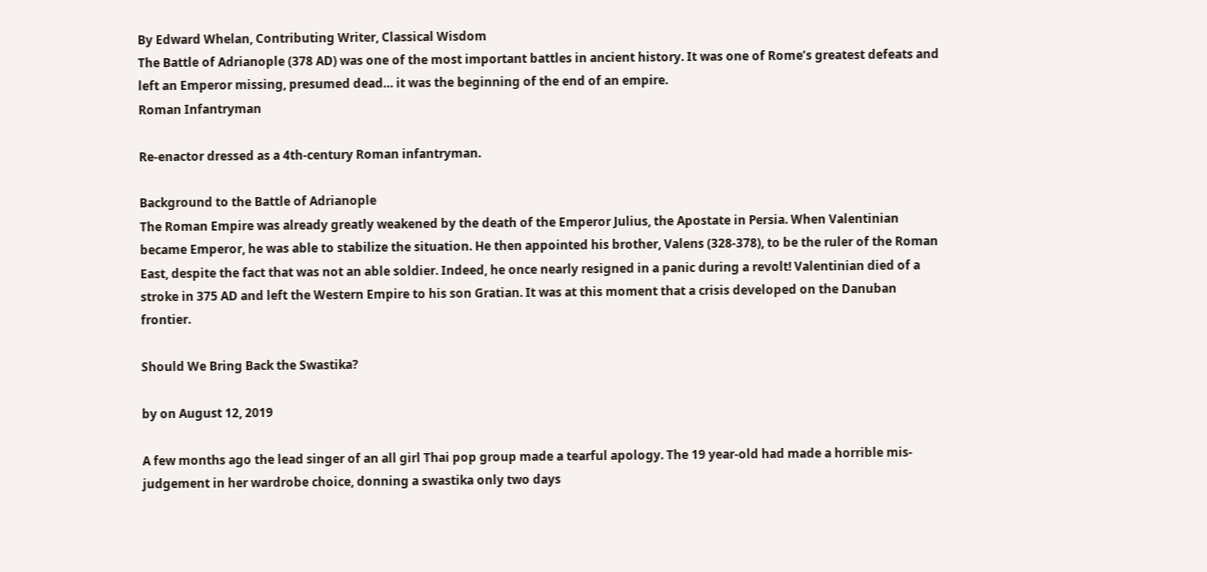By Edward Whelan, Contributing Writer, Classical Wisdom
The Battle of Adrianople (378 AD) was one of the most important battles in ancient history. It was one of Rome’s greatest defeats and left an Emperor missing, presumed dead… it was the beginning of the end of an empire.
Roman Infantryman

Re-enactor dressed as a 4th-century Roman infantryman.

Background to the Battle of Adrianople
The Roman Empire was already greatly weakened by the death of the Emperor Julius, the Apostate in Persia. When Valentinian became Emperor, he was able to stabilize the situation. He then appointed his brother, Valens (328-378), to be the ruler of the Roman East, despite the fact that was not an able soldier. Indeed, he once nearly resigned in a panic during a revolt! Valentinian died of a stroke in 375 AD and left the Western Empire to his son Gratian. It was at this moment that a crisis developed on the Danuban frontier.

Should We Bring Back the Swastika?

by on August 12, 2019

A few months ago the lead singer of an all girl Thai pop group made a tearful apology. The 19 year-old had made a horrible mis-judgement in her wardrobe choice, donning a swastika only two days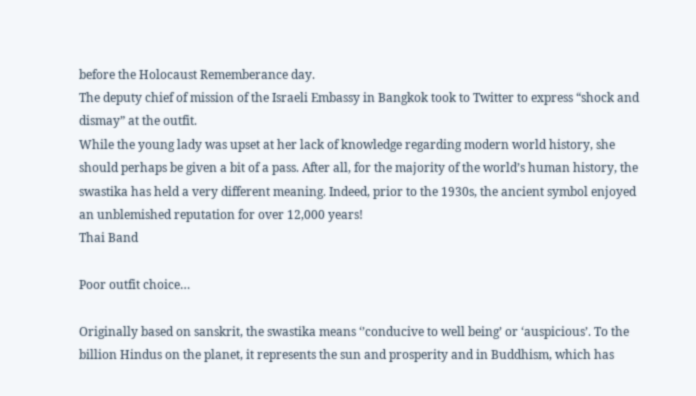before the Holocaust Rememberance day.
The deputy chief of mission of the Israeli Embassy in Bangkok took to Twitter to express “shock and dismay” at the outfit.
While the young lady was upset at her lack of knowledge regarding modern world history, she should perhaps be given a bit of a pass. After all, for the majority of the world’s human history, the swastika has held a very different meaning. Indeed, prior to the 1930s, the ancient symbol enjoyed an unblemished reputation for over 12,000 years!
Thai Band

Poor outfit choice…

Originally based on sanskrit, the swastika means ‘’conducive to well being’ or ‘auspicious’. To the billion Hindus on the planet, it represents the sun and prosperity and in Buddhism, which has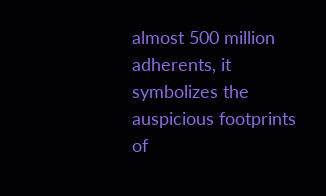almost 500 million adherents, it symbolizes the auspicious footprints of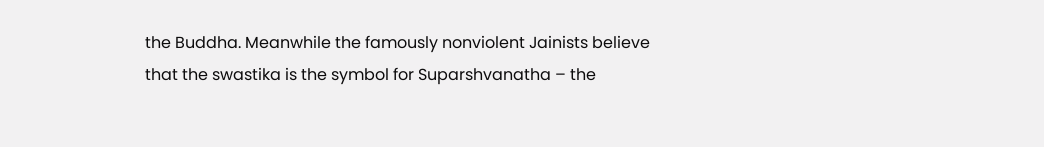the Buddha. Meanwhile the famously nonviolent Jainists believe that the swastika is the symbol for Suparshvanatha – the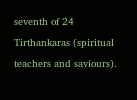seventh of 24 Tirthankaras (spiritual teachers and saviours).